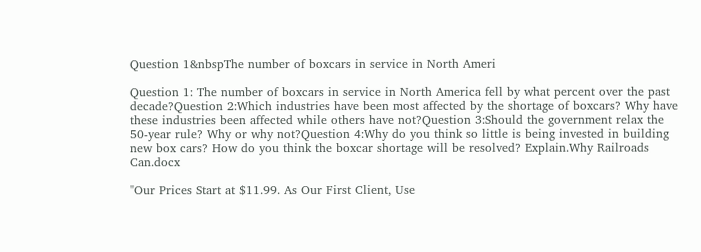Question 1&nbspThe number of boxcars in service in North Ameri

Question 1: The number of boxcars in service in North America fell by what percent over the past decade?Question 2:Which industries have been most affected by the shortage of boxcars? Why have these industries been affected while others have not?Question 3:Should the government relax the 50-year rule? Why or why not?Question 4:Why do you think so little is being invested in building new box cars? How do you think the boxcar shortage will be resolved? Explain.Why Railroads Can.docx

"Our Prices Start at $11.99. As Our First Client, Use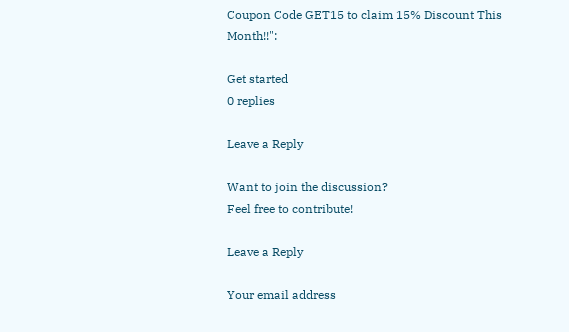Coupon Code GET15 to claim 15% Discount This Month!!":

Get started
0 replies

Leave a Reply

Want to join the discussion?
Feel free to contribute!

Leave a Reply

Your email address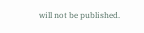will not be published.